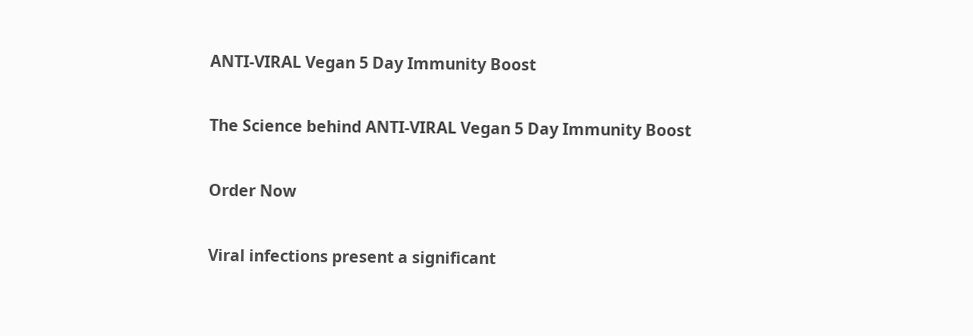ANTI-VIRAL Vegan 5 Day Immunity Boost

The Science behind ANTI-VIRAL Vegan 5 Day Immunity Boost

Order Now

Viral infections present a significant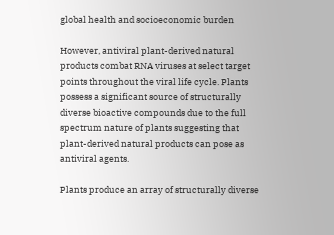global health and socioeconomic burden

However, antiviral plant-derived natural products combat RNA viruses at select target points throughout the viral life cycle. Plants possess a significant source of structurally diverse bioactive compounds due to the full spectrum nature of plants suggesting that plant-derived natural products can pose as antiviral agents.

Plants produce an array of structurally diverse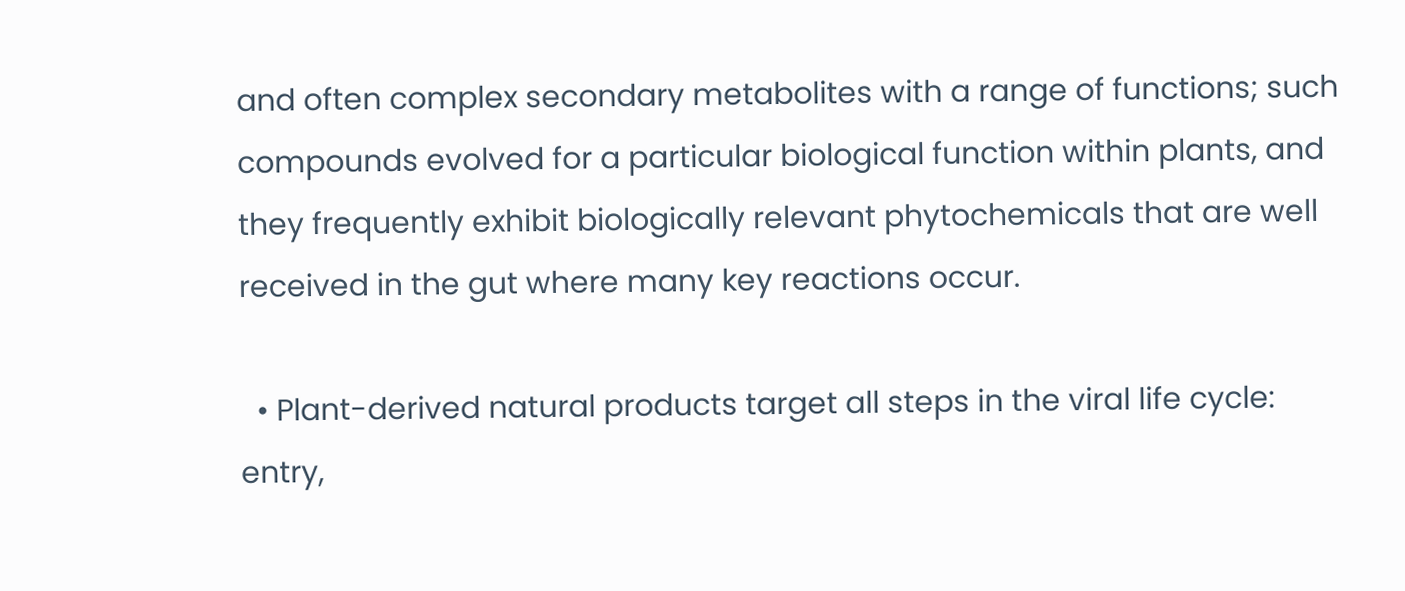and often complex secondary metabolites with a range of functions; such compounds evolved for a particular biological function within plants, and they frequently exhibit biologically relevant phytochemicals that are well received in the gut where many key reactions occur.

  • Plant-derived natural products target all steps in the viral life cycle: entry,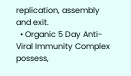replication, assembly and exit.
  • Organic 5 Day Anti-Viral Immunity Complex possess,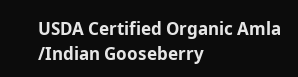USDA Certified Organic Amla /Indian Gooseberry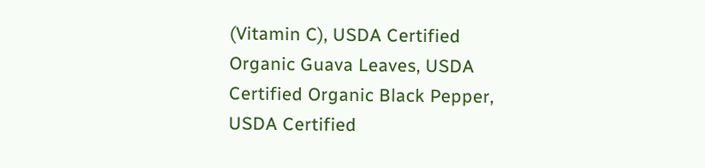(Vitamin C), USDA Certified Organic Guava Leaves, USDA Certified Organic Black Pepper, USDA Certified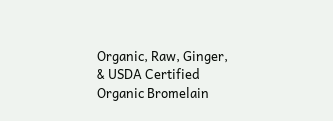Organic, Raw, Ginger, & USDA Certified Organic Bromelain